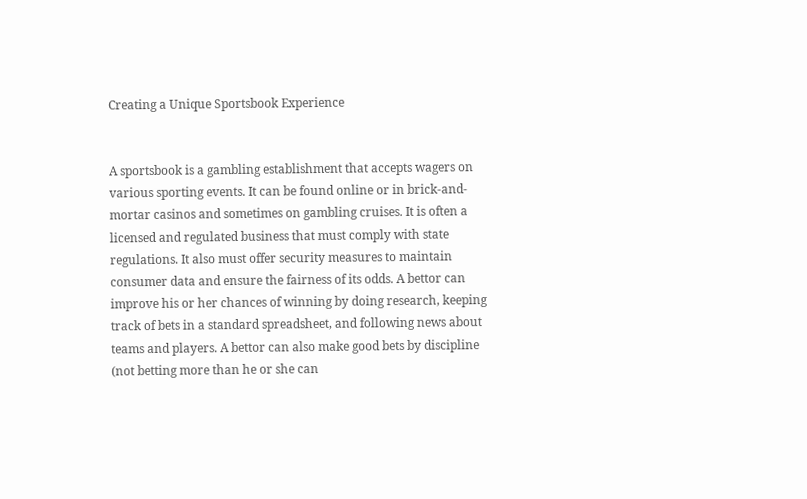Creating a Unique Sportsbook Experience


A sportsbook is a gambling establishment that accepts wagers on various sporting events. It can be found online or in brick-and-mortar casinos and sometimes on gambling cruises. It is often a licensed and regulated business that must comply with state regulations. It also must offer security measures to maintain consumer data and ensure the fairness of its odds. A bettor can improve his or her chances of winning by doing research, keeping track of bets in a standard spreadsheet, and following news about teams and players. A bettor can also make good bets by discipline (not betting more than he or she can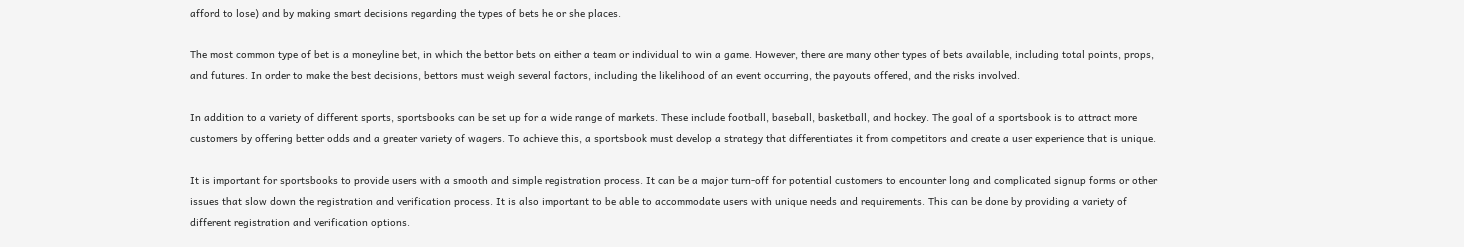afford to lose) and by making smart decisions regarding the types of bets he or she places.

The most common type of bet is a moneyline bet, in which the bettor bets on either a team or individual to win a game. However, there are many other types of bets available, including total points, props, and futures. In order to make the best decisions, bettors must weigh several factors, including the likelihood of an event occurring, the payouts offered, and the risks involved.

In addition to a variety of different sports, sportsbooks can be set up for a wide range of markets. These include football, baseball, basketball, and hockey. The goal of a sportsbook is to attract more customers by offering better odds and a greater variety of wagers. To achieve this, a sportsbook must develop a strategy that differentiates it from competitors and create a user experience that is unique.

It is important for sportsbooks to provide users with a smooth and simple registration process. It can be a major turn-off for potential customers to encounter long and complicated signup forms or other issues that slow down the registration and verification process. It is also important to be able to accommodate users with unique needs and requirements. This can be done by providing a variety of different registration and verification options.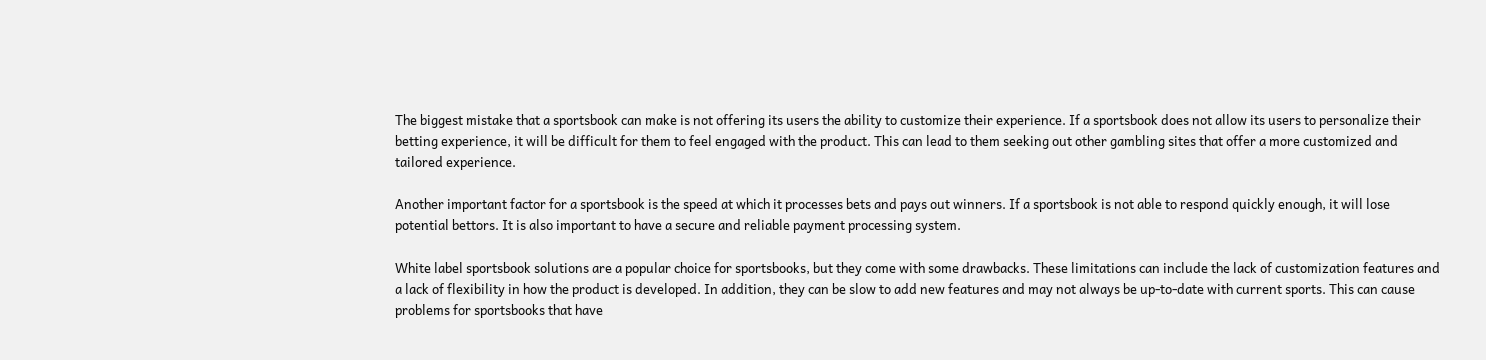The biggest mistake that a sportsbook can make is not offering its users the ability to customize their experience. If a sportsbook does not allow its users to personalize their betting experience, it will be difficult for them to feel engaged with the product. This can lead to them seeking out other gambling sites that offer a more customized and tailored experience.

Another important factor for a sportsbook is the speed at which it processes bets and pays out winners. If a sportsbook is not able to respond quickly enough, it will lose potential bettors. It is also important to have a secure and reliable payment processing system.

White label sportsbook solutions are a popular choice for sportsbooks, but they come with some drawbacks. These limitations can include the lack of customization features and a lack of flexibility in how the product is developed. In addition, they can be slow to add new features and may not always be up-to-date with current sports. This can cause problems for sportsbooks that have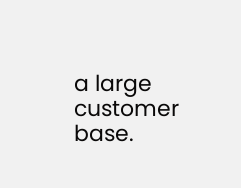a large customer base.